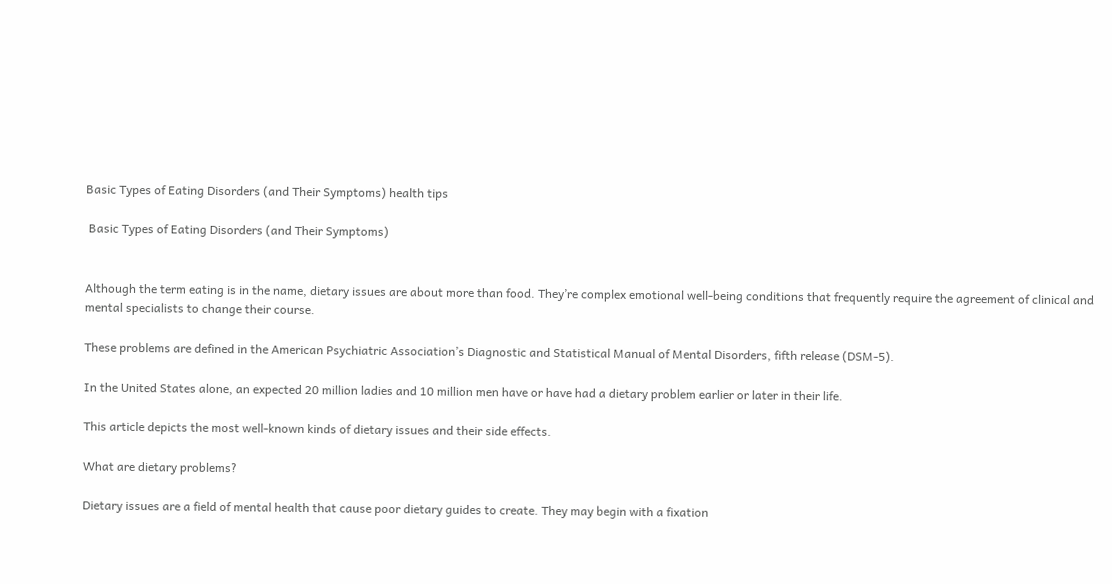Basic Types of Eating Disorders (and Their Symptoms) health tips

 Basic Types of Eating Disorders (and Their Symptoms)


Although the term eating is in the name, dietary issues are about more than food. They’re complex emotional well-being conditions that frequently require the agreement of clinical and mental specialists to change their course.

These problems are defined in the American Psychiatric Association’s Diagnostic and Statistical Manual of Mental Disorders, fifth release (DSM-5).

In the United States alone, an expected 20 million ladies and 10 million men have or have had a dietary problem earlier or later in their life.

This article depicts the most well-known kinds of dietary issues and their side effects.

What are dietary problems?

Dietary issues are a field of mental health that cause poor dietary guides to create. They may begin with a fixation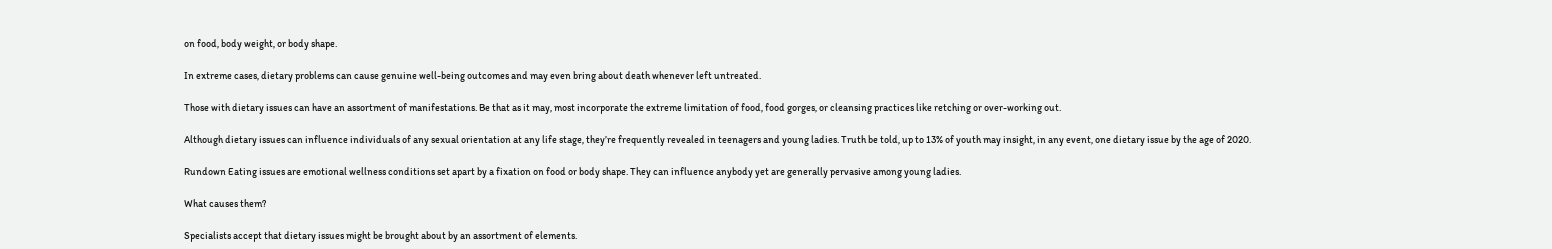on food, body weight, or body shape.

In extreme cases, dietary problems can cause genuine well-being outcomes and may even bring about death whenever left untreated.

Those with dietary issues can have an assortment of manifestations. Be that as it may, most incorporate the extreme limitation of food, food gorges, or cleansing practices like retching or over-working out.

Although dietary issues can influence individuals of any sexual orientation at any life stage, they’re frequently revealed in teenagers and young ladies. Truth be told, up to 13% of youth may insight, in any event, one dietary issue by the age of 2020.

Rundown Eating issues are emotional wellness conditions set apart by a fixation on food or body shape. They can influence anybody yet are generally pervasive among young ladies.

What causes them?

Specialists accept that dietary issues might be brought about by an assortment of elements.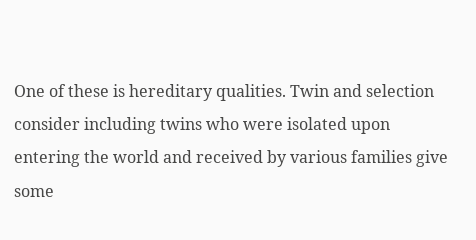One of these is hereditary qualities. Twin and selection consider including twins who were isolated upon entering the world and received by various families give some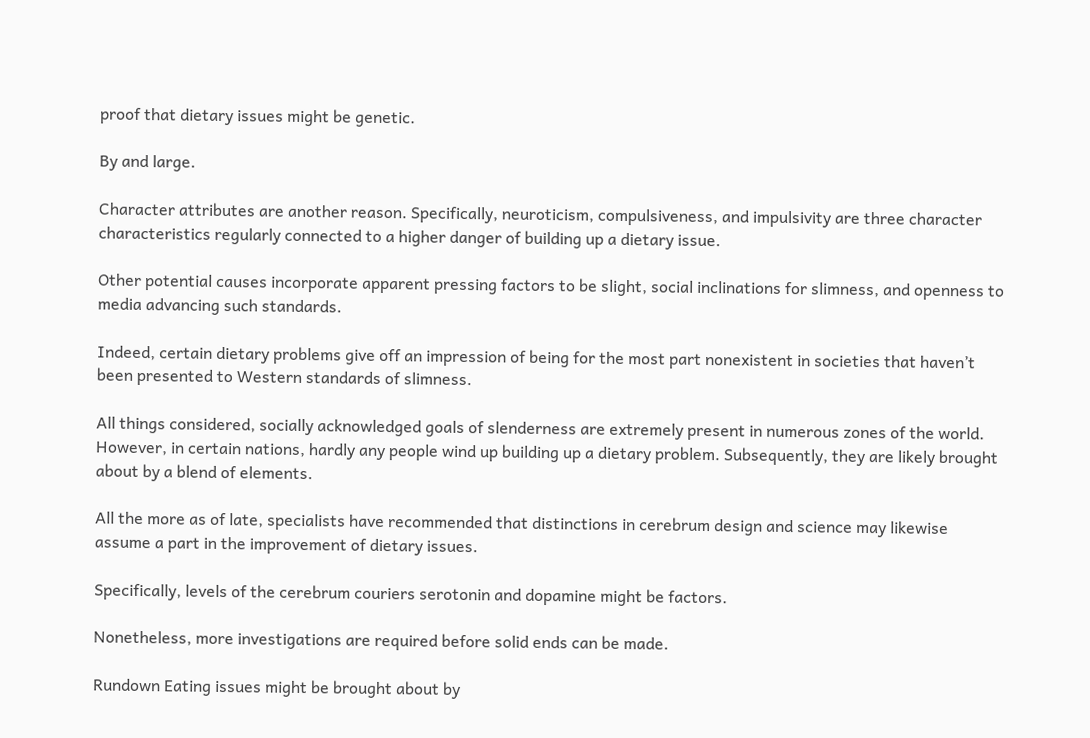proof that dietary issues might be genetic.

By and large.

Character attributes are another reason. Specifically, neuroticism, compulsiveness, and impulsivity are three character characteristics regularly connected to a higher danger of building up a dietary issue.

Other potential causes incorporate apparent pressing factors to be slight, social inclinations for slimness, and openness to media advancing such standards.

Indeed, certain dietary problems give off an impression of being for the most part nonexistent in societies that haven’t been presented to Western standards of slimness.

All things considered, socially acknowledged goals of slenderness are extremely present in numerous zones of the world. However, in certain nations, hardly any people wind up building up a dietary problem. Subsequently, they are likely brought about by a blend of elements.

All the more as of late, specialists have recommended that distinctions in cerebrum design and science may likewise assume a part in the improvement of dietary issues.

Specifically, levels of the cerebrum couriers serotonin and dopamine might be factors.

Nonetheless, more investigations are required before solid ends can be made.

Rundown Eating issues might be brought about by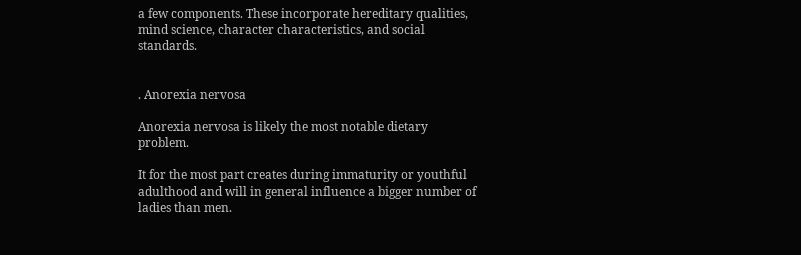a few components. These incorporate hereditary qualities, mind science, character characteristics, and social standards.


. Anorexia nervosa

Anorexia nervosa is likely the most notable dietary problem.

It for the most part creates during immaturity or youthful adulthood and will in general influence a bigger number of ladies than men.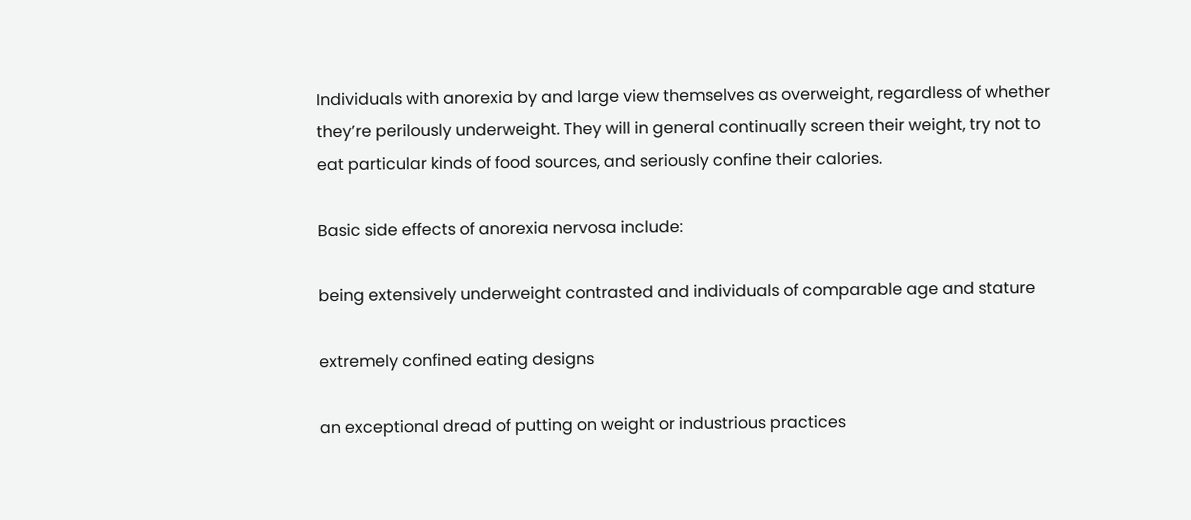Individuals with anorexia by and large view themselves as overweight, regardless of whether they’re perilously underweight. They will in general continually screen their weight, try not to eat particular kinds of food sources, and seriously confine their calories.

Basic side effects of anorexia nervosa include:

being extensively underweight contrasted and individuals of comparable age and stature

extremely confined eating designs

an exceptional dread of putting on weight or industrious practices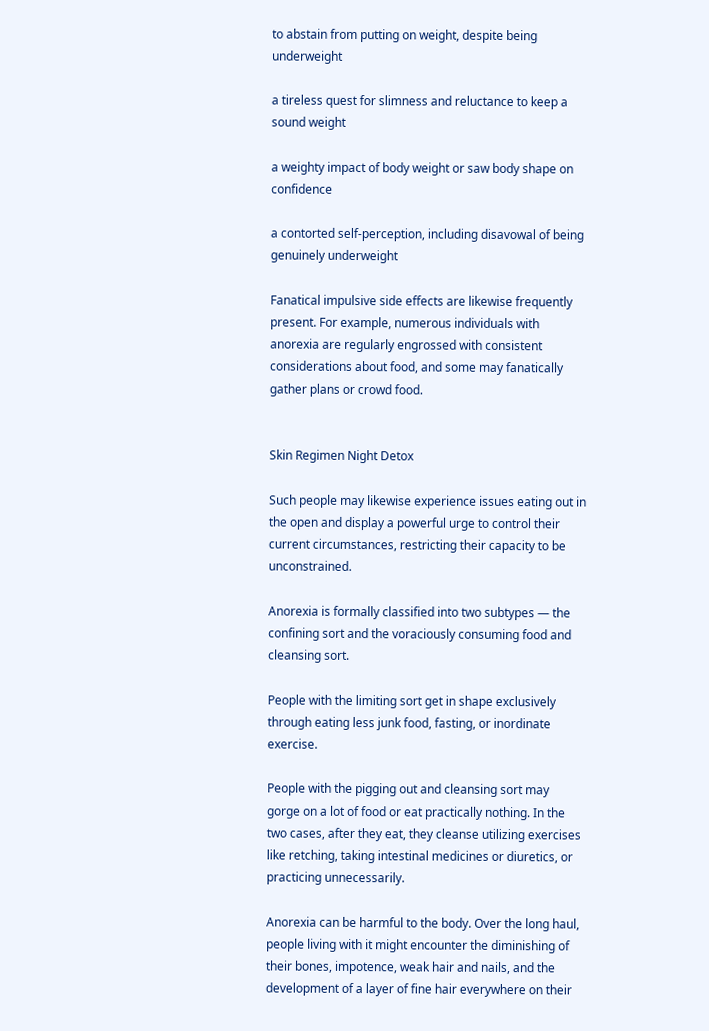to abstain from putting on weight, despite being underweight

a tireless quest for slimness and reluctance to keep a sound weight

a weighty impact of body weight or saw body shape on confidence

a contorted self-perception, including disavowal of being genuinely underweight

Fanatical impulsive side effects are likewise frequently present. For example, numerous individuals with anorexia are regularly engrossed with consistent considerations about food, and some may fanatically gather plans or crowd food.


Skin Regimen Night Detox

Such people may likewise experience issues eating out in the open and display a powerful urge to control their current circumstances, restricting their capacity to be unconstrained.

Anorexia is formally classified into two subtypes — the confining sort and the voraciously consuming food and cleansing sort.

People with the limiting sort get in shape exclusively through eating less junk food, fasting, or inordinate exercise.

People with the pigging out and cleansing sort may gorge on a lot of food or eat practically nothing. In the two cases, after they eat, they cleanse utilizing exercises like retching, taking intestinal medicines or diuretics, or practicing unnecessarily.

Anorexia can be harmful to the body. Over the long haul, people living with it might encounter the diminishing of their bones, impotence, weak hair and nails, and the development of a layer of fine hair everywhere on their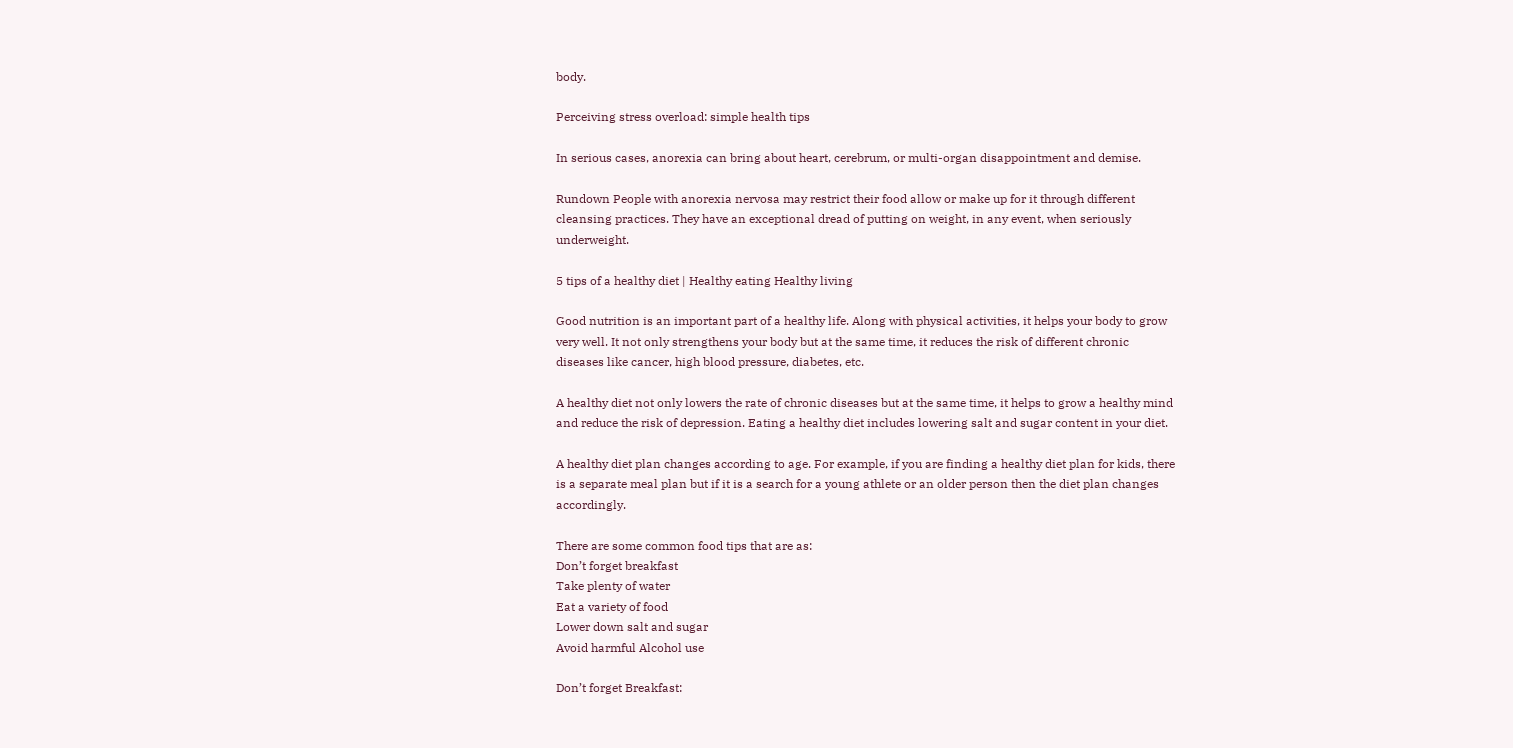body.

Perceiving stress overload: simple health tips

In serious cases, anorexia can bring about heart, cerebrum, or multi-organ disappointment and demise.

Rundown People with anorexia nervosa may restrict their food allow or make up for it through different cleansing practices. They have an exceptional dread of putting on weight, in any event, when seriously underweight.

5 tips of a healthy diet | Healthy eating Healthy living

Good nutrition is an important part of a healthy life. Along with physical activities, it helps your body to grow very well. It not only strengthens your body but at the same time, it reduces the risk of different chronic diseases like cancer, high blood pressure, diabetes, etc.

A healthy diet not only lowers the rate of chronic diseases but at the same time, it helps to grow a healthy mind and reduce the risk of depression. Eating a healthy diet includes lowering salt and sugar content in your diet.

A healthy diet plan changes according to age. For example, if you are finding a healthy diet plan for kids, there is a separate meal plan but if it is a search for a young athlete or an older person then the diet plan changes accordingly.

There are some common food tips that are as:
Don’t forget breakfast
Take plenty of water
Eat a variety of food
Lower down salt and sugar
Avoid harmful Alcohol use

Don’t forget Breakfast: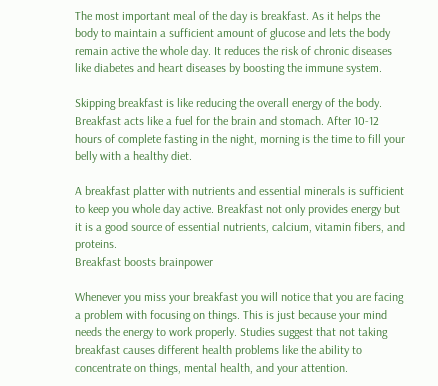The most important meal of the day is breakfast. As it helps the body to maintain a sufficient amount of glucose and lets the body remain active the whole day. It reduces the risk of chronic diseases like diabetes and heart diseases by boosting the immune system.

Skipping breakfast is like reducing the overall energy of the body. Breakfast acts like a fuel for the brain and stomach. After 10-12 hours of complete fasting in the night, morning is the time to fill your belly with a healthy diet.

A breakfast platter with nutrients and essential minerals is sufficient to keep you whole day active. Breakfast not only provides energy but it is a good source of essential nutrients, calcium, vitamin fibers, and proteins.
Breakfast boosts brainpower

Whenever you miss your breakfast you will notice that you are facing a problem with focusing on things. This is just because your mind needs the energy to work properly. Studies suggest that not taking breakfast causes different health problems like the ability to concentrate on things, mental health, and your attention.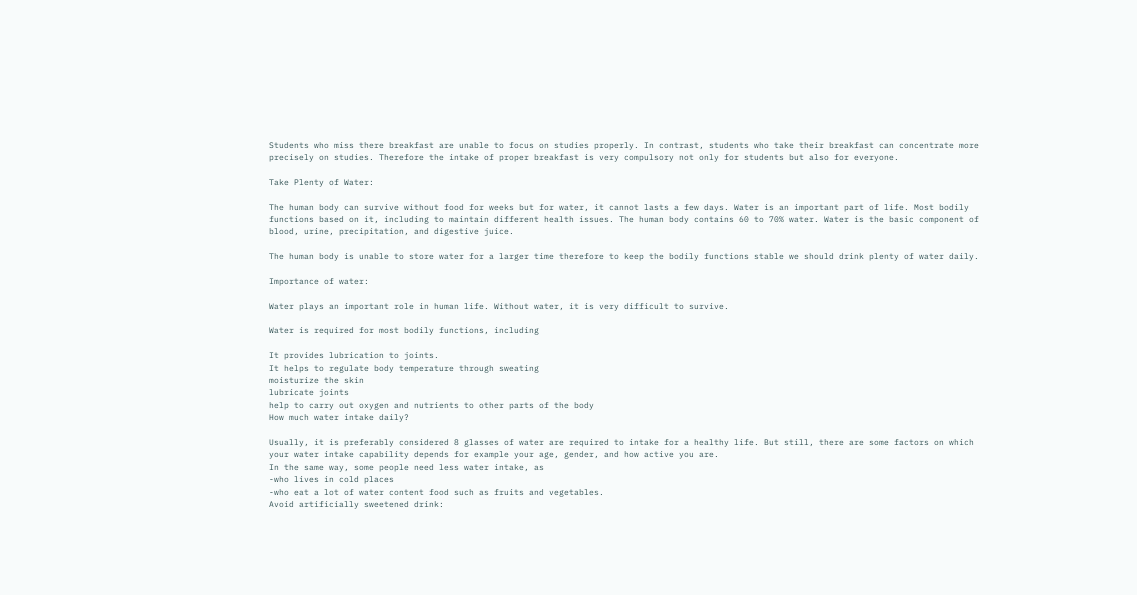Students who miss there breakfast are unable to focus on studies properly. In contrast, students who take their breakfast can concentrate more precisely on studies. Therefore the intake of proper breakfast is very compulsory not only for students but also for everyone.

Take Plenty of Water:

The human body can survive without food for weeks but for water, it cannot lasts a few days. Water is an important part of life. Most bodily functions based on it, including to maintain different health issues. The human body contains 60 to 70% water. Water is the basic component of blood, urine, precipitation, and digestive juice.

The human body is unable to store water for a larger time therefore to keep the bodily functions stable we should drink plenty of water daily.

Importance of water:

Water plays an important role in human life. Without water, it is very difficult to survive.

Water is required for most bodily functions, including

It provides lubrication to joints.
It helps to regulate body temperature through sweating
moisturize the skin
lubricate joints
help to carry out oxygen and nutrients to other parts of the body
How much water intake daily?

Usually, it is preferably considered 8 glasses of water are required to intake for a healthy life. But still, there are some factors on which your water intake capability depends for example your age, gender, and how active you are.
In the same way, some people need less water intake, as
-who lives in cold places
-who eat a lot of water content food such as fruits and vegetables.
Avoid artificially sweetened drink: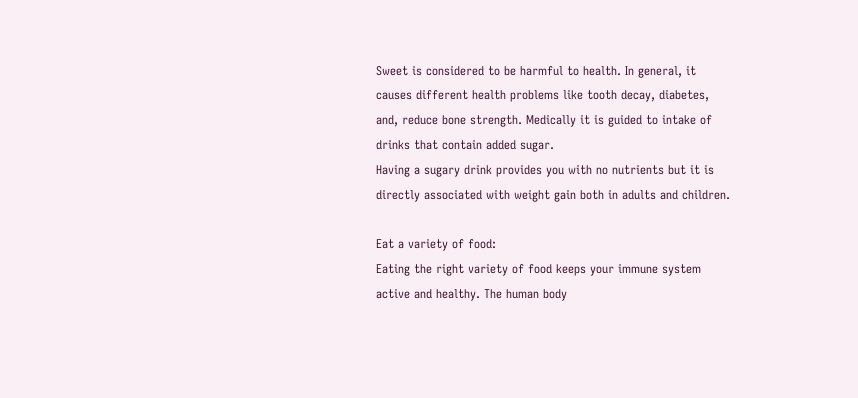Sweet is considered to be harmful to health. In general, it causes different health problems like tooth decay, diabetes, and, reduce bone strength. Medically it is guided to intake of drinks that contain added sugar.
Having a sugary drink provides you with no nutrients but it is directly associated with weight gain both in adults and children.

Eat a variety of food:
Eating the right variety of food keeps your immune system active and healthy. The human body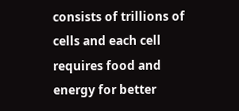consists of trillions of cells and each cell requires food and energy for better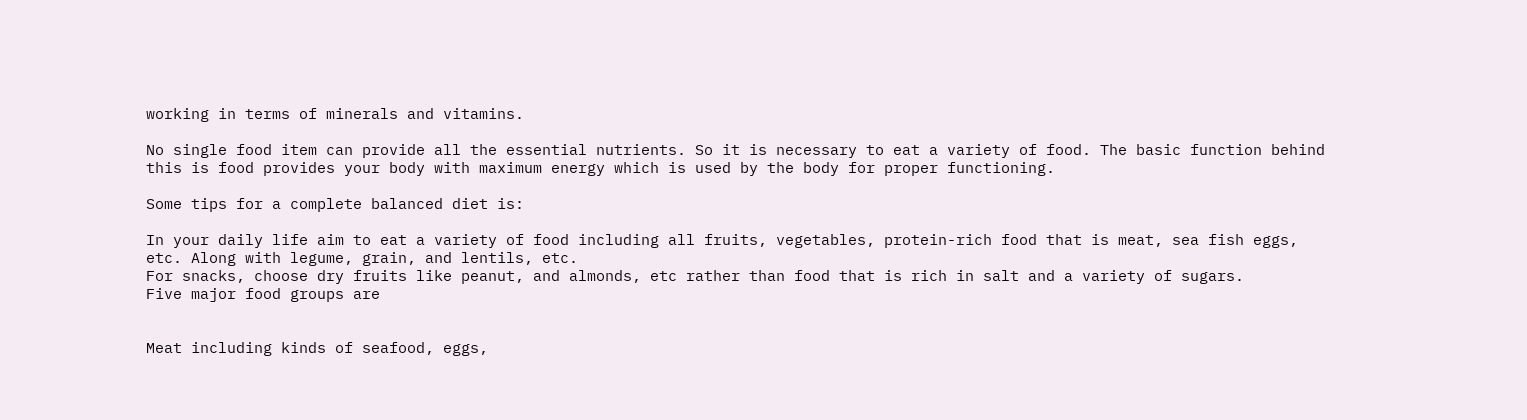working in terms of minerals and vitamins.

No single food item can provide all the essential nutrients. So it is necessary to eat a variety of food. The basic function behind this is food provides your body with maximum energy which is used by the body for proper functioning.

Some tips for a complete balanced diet is:

In your daily life aim to eat a variety of food including all fruits, vegetables, protein-rich food that is meat, sea fish eggs, etc. Along with legume, grain, and lentils, etc.
For snacks, choose dry fruits like peanut, and almonds, etc rather than food that is rich in salt and a variety of sugars.
Five major food groups are


Meat including kinds of seafood, eggs,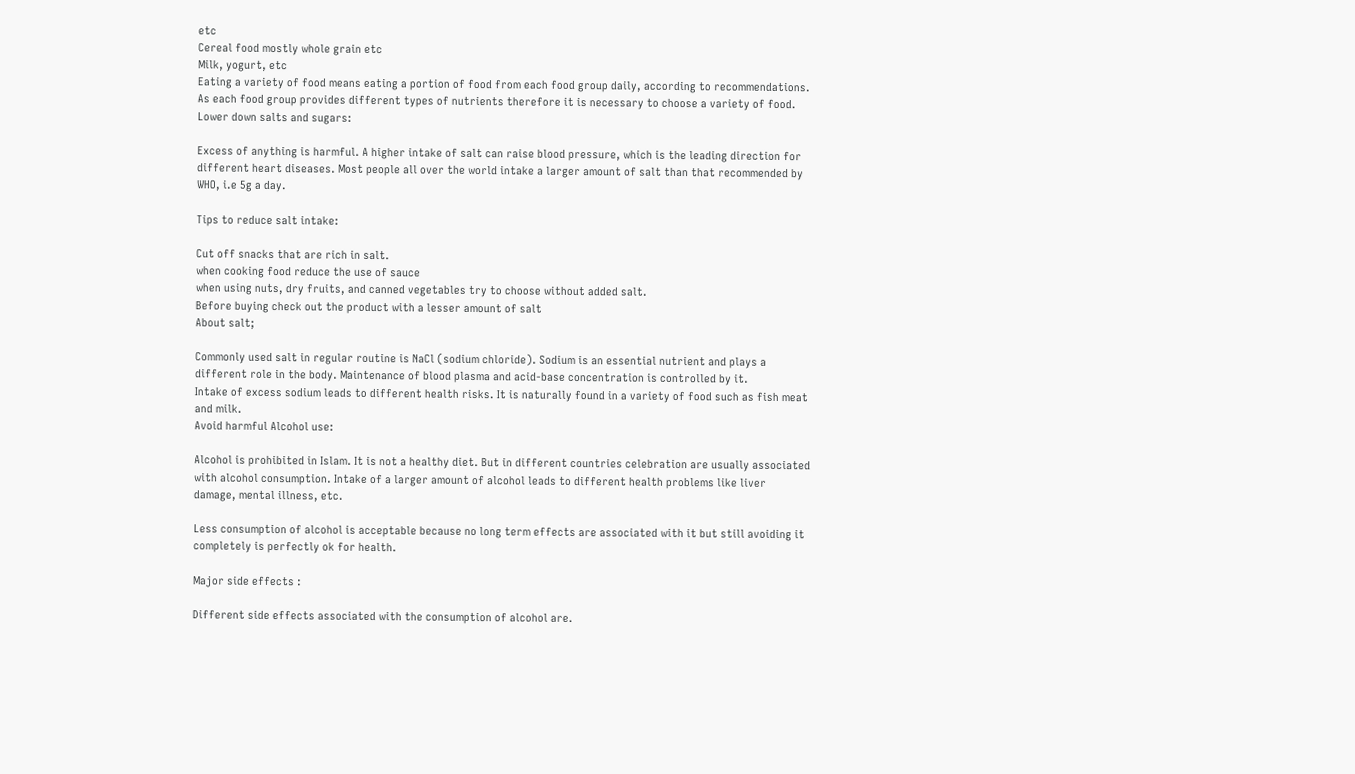etc
Cereal food mostly whole grain etc
Milk, yogurt, etc
Eating a variety of food means eating a portion of food from each food group daily, according to recommendations. As each food group provides different types of nutrients therefore it is necessary to choose a variety of food.
Lower down salts and sugars:

Excess of anything is harmful. A higher intake of salt can raise blood pressure, which is the leading direction for different heart diseases. Most people all over the world intake a larger amount of salt than that recommended by WHO, i.e 5g a day.

Tips to reduce salt intake:

Cut off snacks that are rich in salt.
when cooking food reduce the use of sauce
when using nuts, dry fruits, and canned vegetables try to choose without added salt.
Before buying check out the product with a lesser amount of salt
About salt;

Commonly used salt in regular routine is NaCl (sodium chloride). Sodium is an essential nutrient and plays a different role in the body. Maintenance of blood plasma and acid-base concentration is controlled by it.
Intake of excess sodium leads to different health risks. It is naturally found in a variety of food such as fish meat and milk.
Avoid harmful Alcohol use:

Alcohol is prohibited in Islam. It is not a healthy diet. But in different countries celebration are usually associated with alcohol consumption. Intake of a larger amount of alcohol leads to different health problems like liver damage, mental illness, etc.

Less consumption of alcohol is acceptable because no long term effects are associated with it but still avoiding it completely is perfectly ok for health.

Major side effects :

Different side effects associated with the consumption of alcohol are.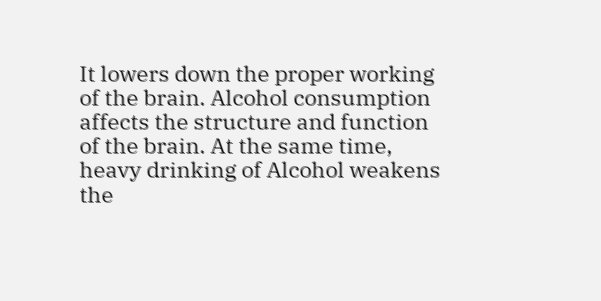It lowers down the proper working of the brain. Alcohol consumption affects the structure and function of the brain. At the same time, heavy drinking of Alcohol weakens the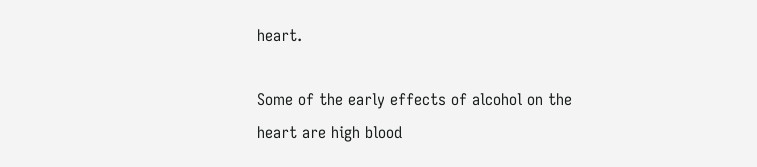heart.

Some of the early effects of alcohol on the heart are high blood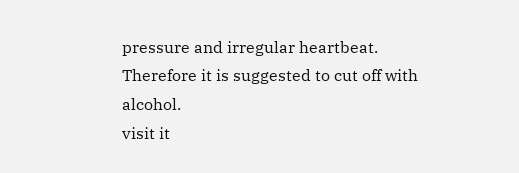pressure and irregular heartbeat. Therefore it is suggested to cut off with alcohol.
visit it